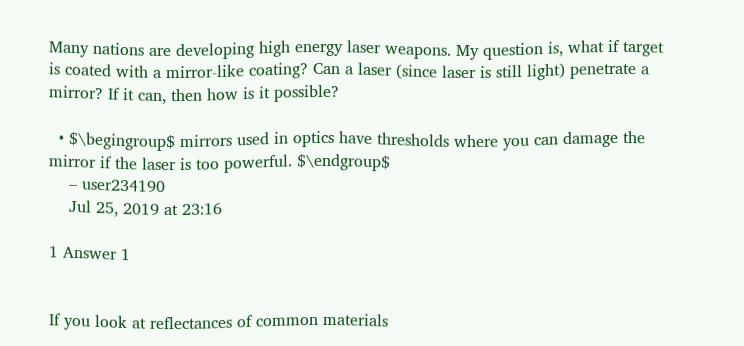Many nations are developing high energy laser weapons. My question is, what if target is coated with a mirror-like coating? Can a laser (since laser is still light) penetrate a mirror? If it can, then how is it possible?

  • $\begingroup$ mirrors used in optics have thresholds where you can damage the mirror if the laser is too powerful. $\endgroup$
    – user234190
    Jul 25, 2019 at 23:16

1 Answer 1


If you look at reflectances of common materials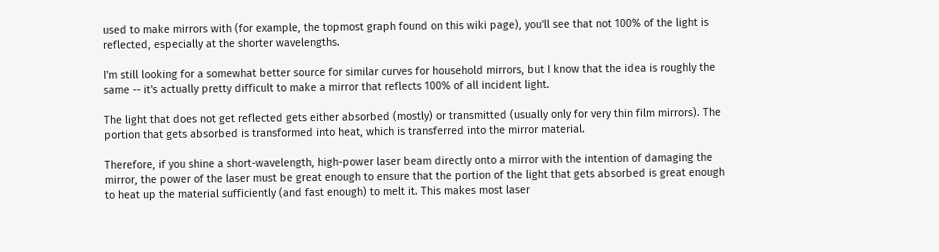used to make mirrors with (for example, the topmost graph found on this wiki page), you'll see that not 100% of the light is reflected, especially at the shorter wavelengths.

I'm still looking for a somewhat better source for similar curves for household mirrors, but I know that the idea is roughly the same -- it's actually pretty difficult to make a mirror that reflects 100% of all incident light.

The light that does not get reflected gets either absorbed (mostly) or transmitted (usually only for very thin film mirrors). The portion that gets absorbed is transformed into heat, which is transferred into the mirror material.

Therefore, if you shine a short-wavelength, high-power laser beam directly onto a mirror with the intention of damaging the mirror, the power of the laser must be great enough to ensure that the portion of the light that gets absorbed is great enough to heat up the material sufficiently (and fast enough) to melt it. This makes most laser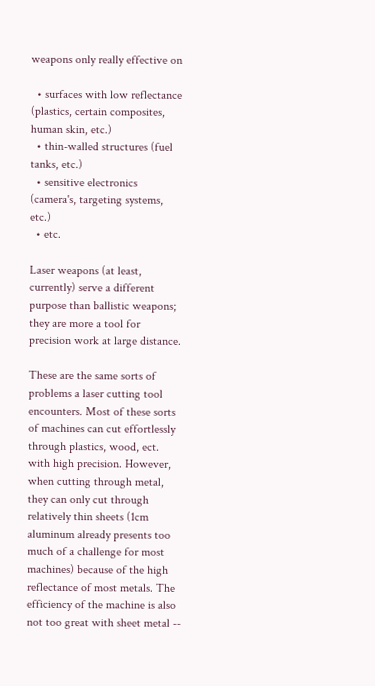weapons only really effective on

  • surfaces with low reflectance (plastics, certain composites, human skin, etc.)
  • thin-walled structures (fuel tanks, etc.)
  • sensitive electronics (camera's, targeting systems, etc.)
  • etc.

Laser weapons (at least, currently) serve a different purpose than ballistic weapons; they are more a tool for precision work at large distance.

These are the same sorts of problems a laser cutting tool encounters. Most of these sorts of machines can cut effortlessly through plastics, wood, ect. with high precision. However, when cutting through metal, they can only cut through relatively thin sheets (1cm aluminum already presents too much of a challenge for most machines) because of the high reflectance of most metals. The efficiency of the machine is also not too great with sheet metal --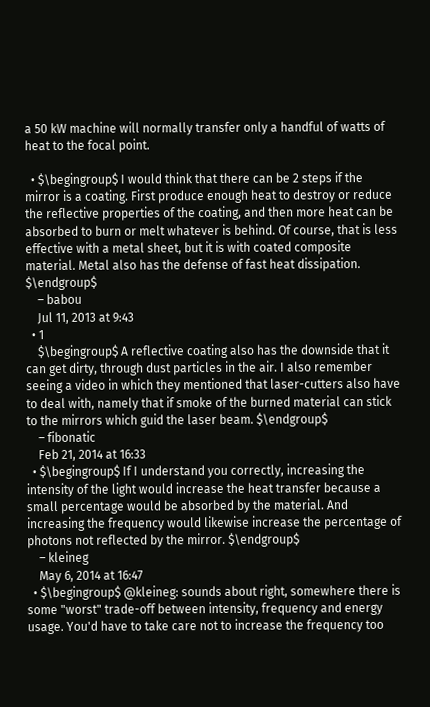a 50 kW machine will normally transfer only a handful of watts of heat to the focal point.

  • $\begingroup$ I would think that there can be 2 steps if the mirror is a coating. First produce enough heat to destroy or reduce the reflective properties of the coating, and then more heat can be absorbed to burn or melt whatever is behind. Of course, that is less effective with a metal sheet, but it is with coated composite material. Metal also has the defense of fast heat dissipation. $\endgroup$
    – babou
    Jul 11, 2013 at 9:43
  • 1
    $\begingroup$ A reflective coating also has the downside that it can get dirty, through dust particles in the air. I also remember seeing a video in which they mentioned that laser-cutters also have to deal with, namely that if smoke of the burned material can stick to the mirrors which guid the laser beam. $\endgroup$
    – fibonatic
    Feb 21, 2014 at 16:33
  • $\begingroup$ If I understand you correctly, increasing the intensity of the light would increase the heat transfer because a small percentage would be absorbed by the material. And increasing the frequency would likewise increase the percentage of photons not reflected by the mirror. $\endgroup$
    – kleineg
    May 6, 2014 at 16:47
  • $\begingroup$ @kleineg: sounds about right, somewhere there is some "worst" trade-off between intensity, frequency and energy usage. You'd have to take care not to increase the frequency too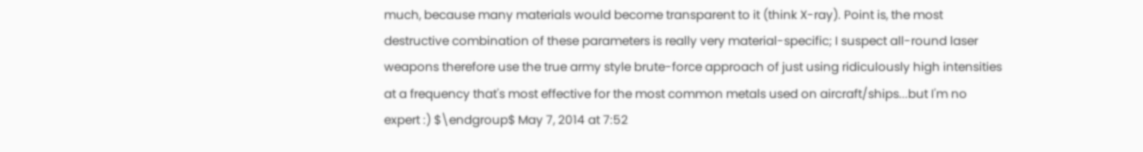much, because many materials would become transparent to it (think X-ray). Point is, the most destructive combination of these parameters is really very material-specific; I suspect all-round laser weapons therefore use the true army style brute-force approach of just using ridiculously high intensities at a frequency that's most effective for the most common metals used on aircraft/ships...but I'm no expert :) $\endgroup$ May 7, 2014 at 7:52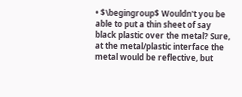• $\begingroup$ Wouldn't you be able to put a thin sheet of say black plastic over the metal? Sure, at the metal/plastic interface the metal would be reflective, but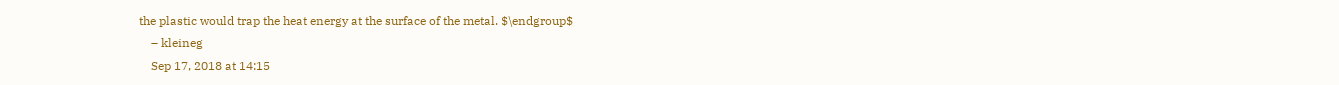the plastic would trap the heat energy at the surface of the metal. $\endgroup$
    – kleineg
    Sep 17, 2018 at 14:15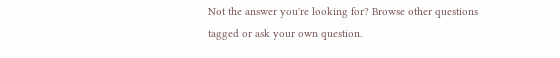Not the answer you're looking for? Browse other questions tagged or ask your own question.